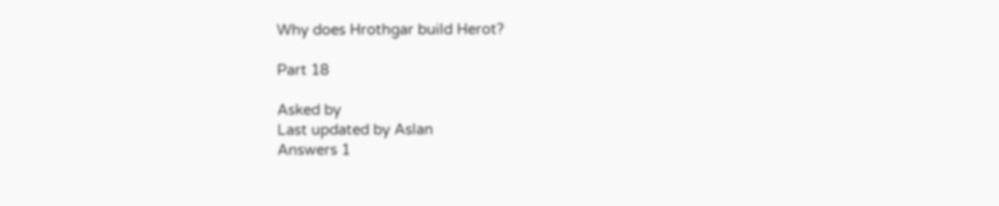Why does Hrothgar build Herot?

Part 18

Asked by
Last updated by Aslan
Answers 1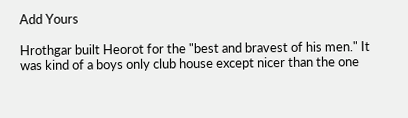Add Yours

Hrothgar built Heorot for the "best and bravest of his men." It was kind of a boys only club house except nicer than the one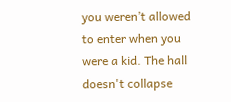you weren’t allowed to enter when you were a kid. The hall doesn't collapse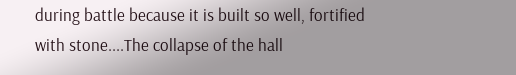during battle because it is built so well, fortified with stone....The collapse of the hall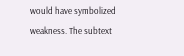would have symbolized weakness. The subtext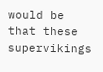would be that these supervikings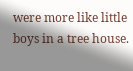were more like little boys in a tree house.